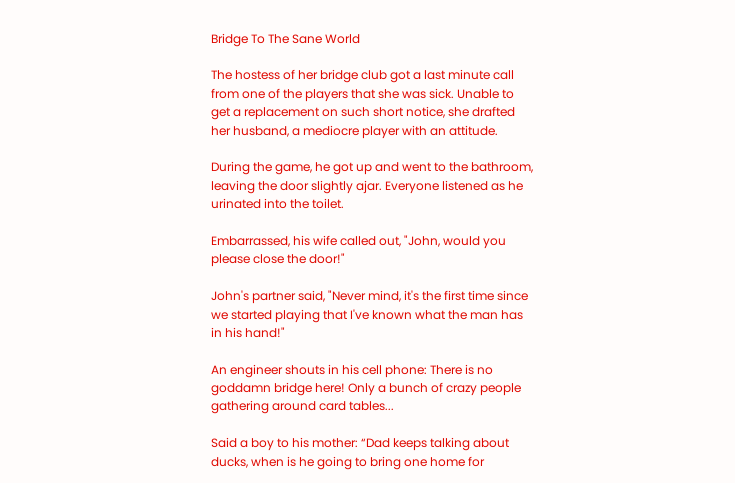Bridge To The Sane World

The hostess of her bridge club got a last minute call from one of the players that she was sick. Unable to get a replacement on such short notice, she drafted her husband, a mediocre player with an attitude.

During the game, he got up and went to the bathroom, leaving the door slightly ajar. Everyone listened as he urinated into the toilet.

Embarrassed, his wife called out, "John, would you please close the door!"

John's partner said, "Never mind, it's the first time since we started playing that I've known what the man has in his hand!"

An engineer shouts in his cell phone: There is no goddamn bridge here! Only a bunch of crazy people gathering around card tables...

Said a boy to his mother: “Dad keeps talking about ducks, when is he going to bring one home for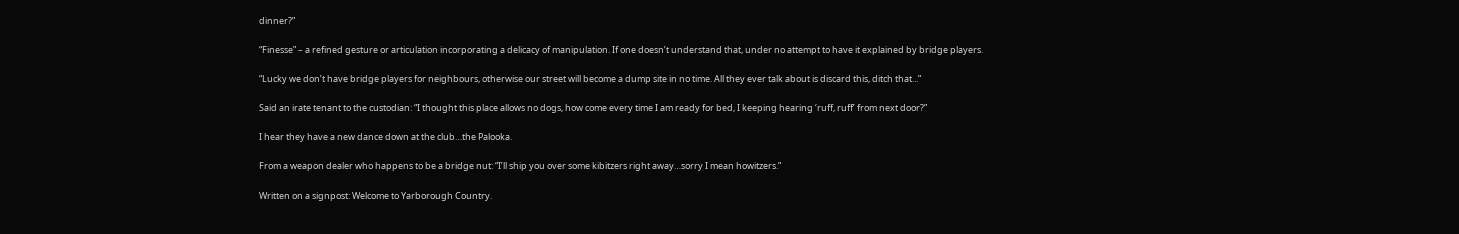dinner?”

“Finesse” – a refined gesture or articulation incorporating a delicacy of manipulation. If one doesn’t understand that, under no attempt to have it explained by bridge players.

“Lucky we don’t have bridge players for neighbours, otherwise our street will become a dump site in no time. All they ever talk about is discard this, ditch that...”

Said an irate tenant to the custodian: “I thought this place allows no dogs, how come every time I am ready for bed, I keeping hearing ‘ruff, ruff’ from next door?”

I hear they have a new dance down at the club…the Palooka.

From a weapon dealer who happens to be a bridge nut: “I’ll ship you over some kibitzers right away…sorry I mean howitzers.”

Written on a signpost: Welcome to Yarborough Country.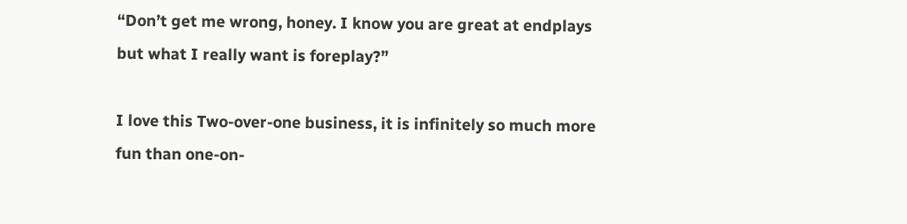“Don’t get me wrong, honey. I know you are great at endplays but what I really want is foreplay?”

I love this Two-over-one business, it is infinitely so much more fun than one-on-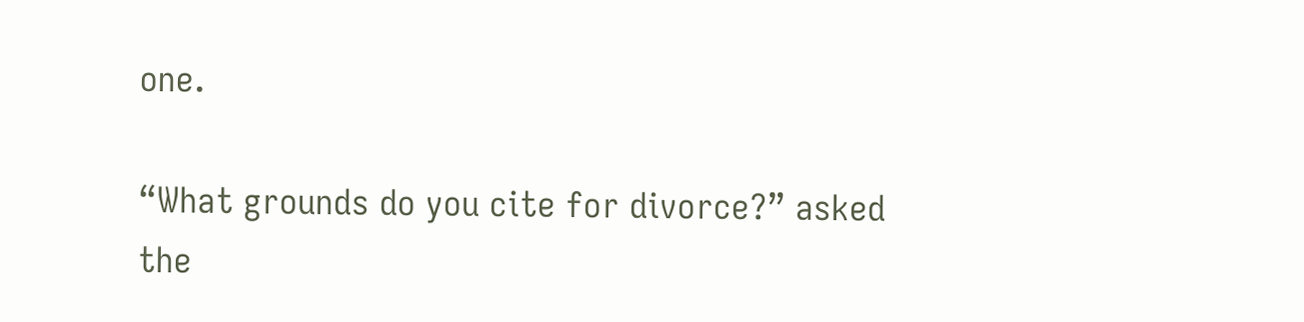one.

“What grounds do you cite for divorce?” asked the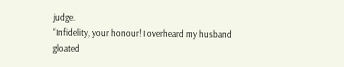judge.
“Infidelity, your honour! I overheard my husband gloated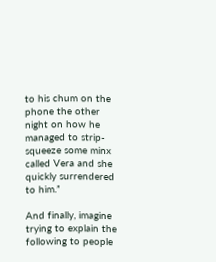to his chum on the phone the other night on how he managed to strip-squeeze some minx called Vera and she quickly surrendered to him.”

And finally, imagine trying to explain the following to people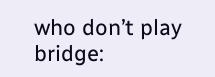who don’t play bridge: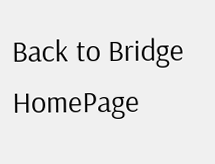Back to Bridge HomePage